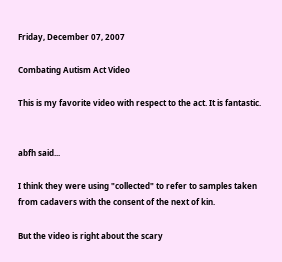Friday, December 07, 2007

Combating Autism Act Video

This is my favorite video with respect to the act. It is fantastic.


abfh said...

I think they were using "collected" to refer to samples taken from cadavers with the consent of the next of kin.

But the video is right about the scary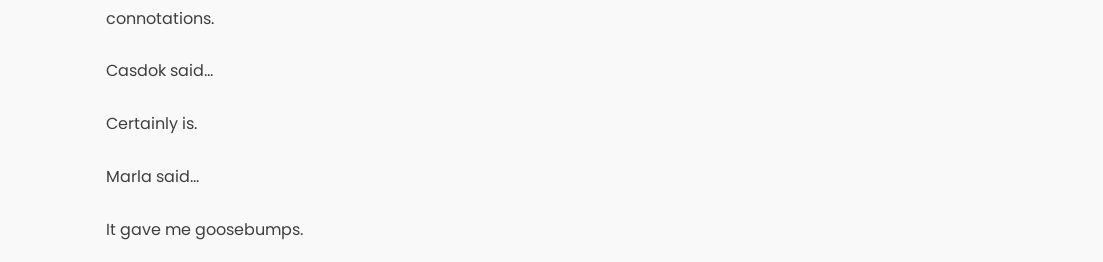connotations.

Casdok said...

Certainly is.

Marla said...

It gave me goosebumps.